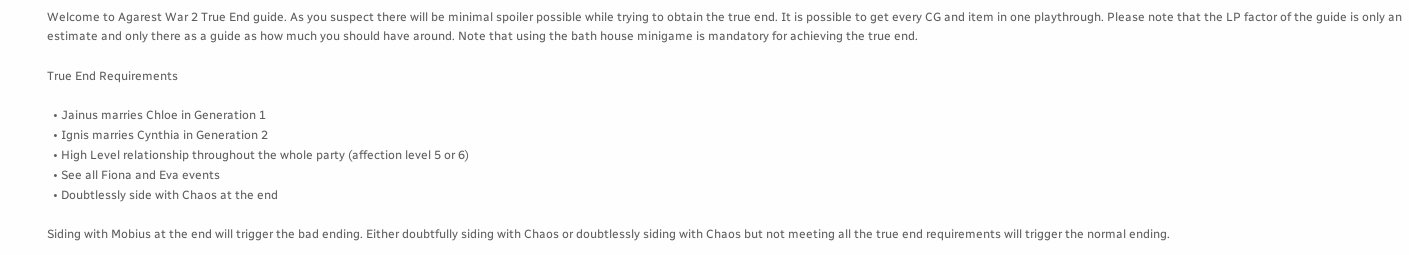Welcome to Agarest War 2 True End guide. As you suspect there will be minimal spoiler possible while trying to obtain the true end. It is possible to get every CG and item in one playthrough. Please note that the LP factor of the guide is only an estimate and only there as a guide as how much you should have around. Note that using the bath house minigame is mandatory for achieving the true end.

True End Requirements

  • Jainus marries Chloe in Generation 1
  • Ignis marries Cynthia in Generation 2
  • High Level relationship throughout the whole party (affection level 5 or 6)
  • See all Fiona and Eva events
  • Doubtlessly side with Chaos at the end

Siding with Mobius at the end will trigger the bad ending. Either doubtfully siding with Chaos or doubtlessly siding with Chaos but not meeting all the true end requirements will trigger the normal ending.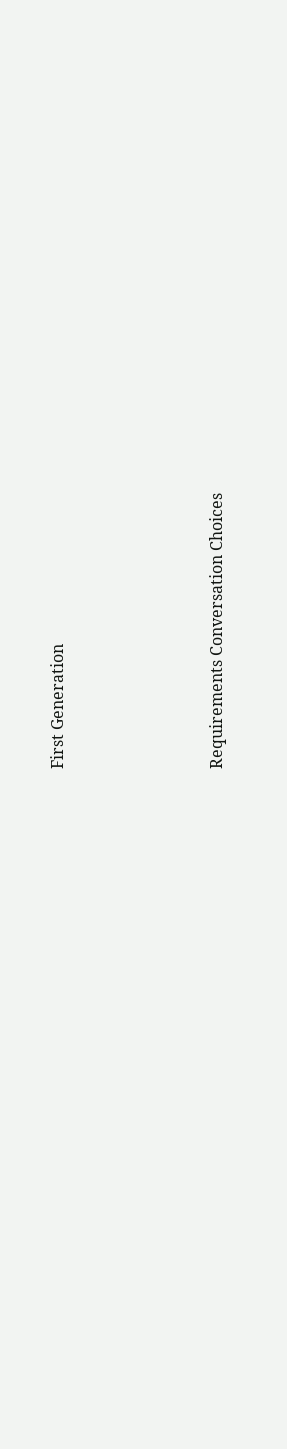First Generation




Requirements Conversation Choices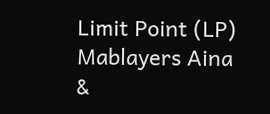Limit Point (LP)
Mablayers Aina &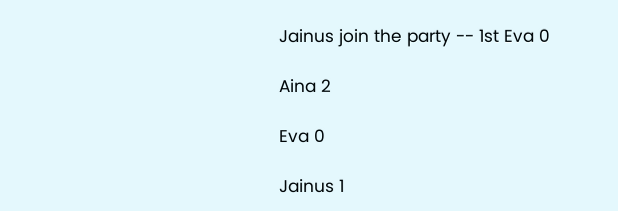Jainus join the party -- 1st Eva 0

Aina 2

Eva 0

Jainus 1